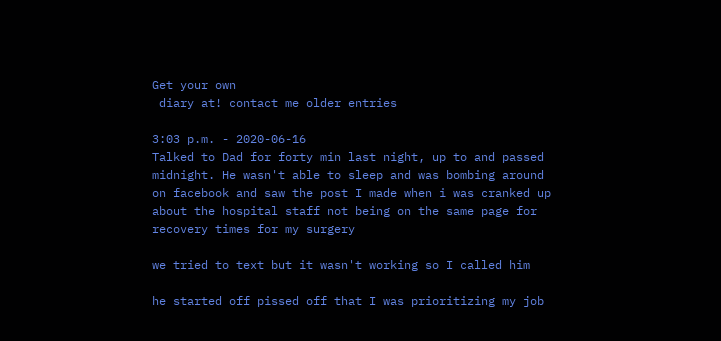Get your own
 diary at! contact me older entries

3:03 p.m. - 2020-06-16
Talked to Dad for forty min last night, up to and passed midnight. He wasn't able to sleep and was bombing around on facebook and saw the post I made when i was cranked up about the hospital staff not being on the same page for recovery times for my surgery

we tried to text but it wasn't working so I called him

he started off pissed off that I was prioritizing my job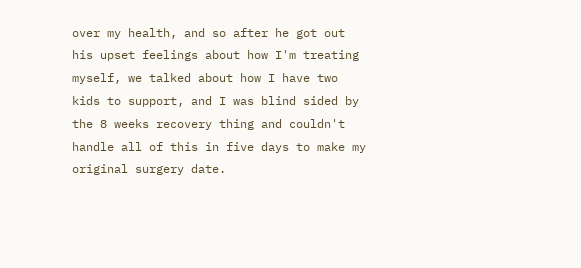over my health, and so after he got out his upset feelings about how I'm treating myself, we talked about how I have two kids to support, and I was blind sided by the 8 weeks recovery thing and couldn't handle all of this in five days to make my original surgery date.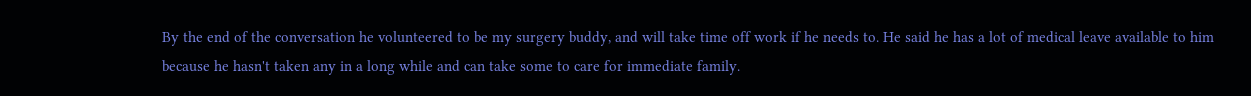By the end of the conversation he volunteered to be my surgery buddy, and will take time off work if he needs to. He said he has a lot of medical leave available to him because he hasn't taken any in a long while and can take some to care for immediate family.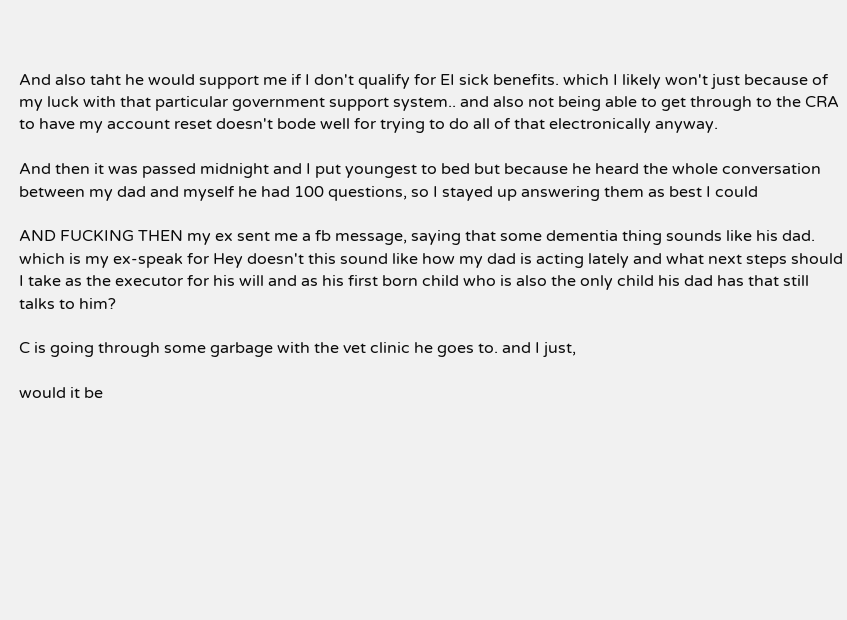And also taht he would support me if I don't qualify for EI sick benefits. which I likely won't just because of my luck with that particular government support system.. and also not being able to get through to the CRA to have my account reset doesn't bode well for trying to do all of that electronically anyway.

And then it was passed midnight and I put youngest to bed but because he heard the whole conversation between my dad and myself he had 100 questions, so I stayed up answering them as best I could

AND FUCKING THEN my ex sent me a fb message, saying that some dementia thing sounds like his dad. which is my ex-speak for Hey doesn't this sound like how my dad is acting lately and what next steps should I take as the executor for his will and as his first born child who is also the only child his dad has that still talks to him?

C is going through some garbage with the vet clinic he goes to. and I just,

would it be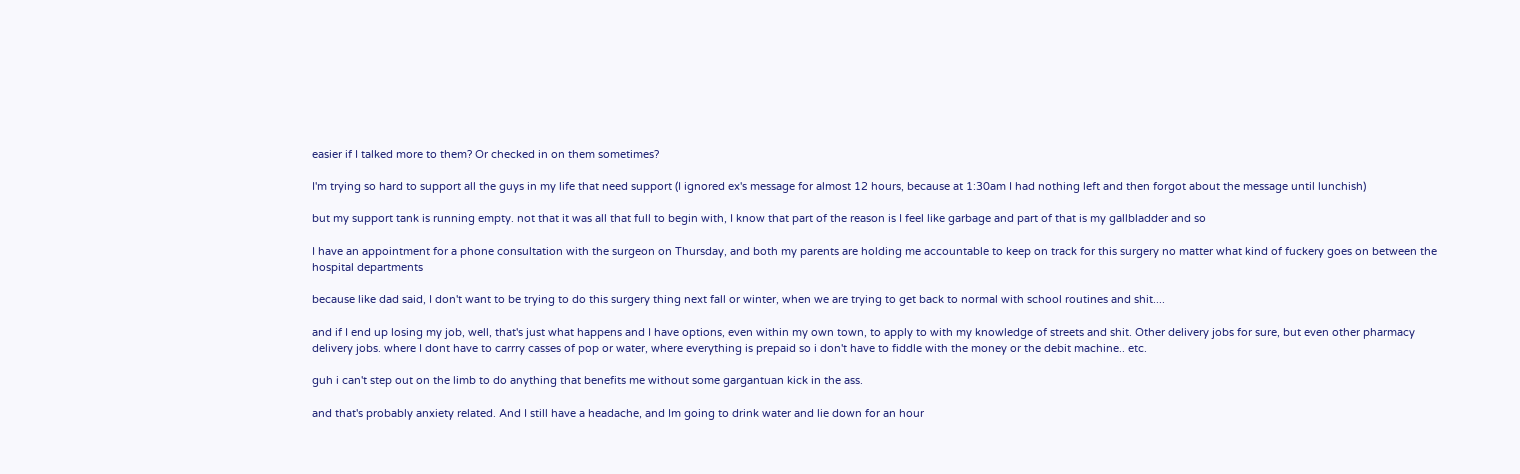easier if I talked more to them? Or checked in on them sometimes?

I'm trying so hard to support all the guys in my life that need support (I ignored ex's message for almost 12 hours, because at 1:30am I had nothing left and then forgot about the message until lunchish)

but my support tank is running empty. not that it was all that full to begin with, I know that part of the reason is I feel like garbage and part of that is my gallbladder and so

I have an appointment for a phone consultation with the surgeon on Thursday, and both my parents are holding me accountable to keep on track for this surgery no matter what kind of fuckery goes on between the hospital departments

because like dad said, I don't want to be trying to do this surgery thing next fall or winter, when we are trying to get back to normal with school routines and shit....

and if I end up losing my job, well, that's just what happens and I have options, even within my own town, to apply to with my knowledge of streets and shit. Other delivery jobs for sure, but even other pharmacy delivery jobs. where I dont have to carrry casses of pop or water, where everything is prepaid so i don't have to fiddle with the money or the debit machine.. etc.

guh i can't step out on the limb to do anything that benefits me without some gargantuan kick in the ass.

and that's probably anxiety related. And I still have a headache, and Im going to drink water and lie down for an hour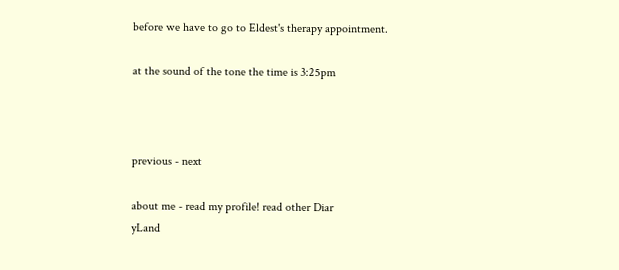before we have to go to Eldest's therapy appointment.

at the sound of the tone the time is 3:25pm



previous - next

about me - read my profile! read other Diar
yLand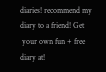diaries! recommend my diary to a friend! Get
 your own fun + free diary at!